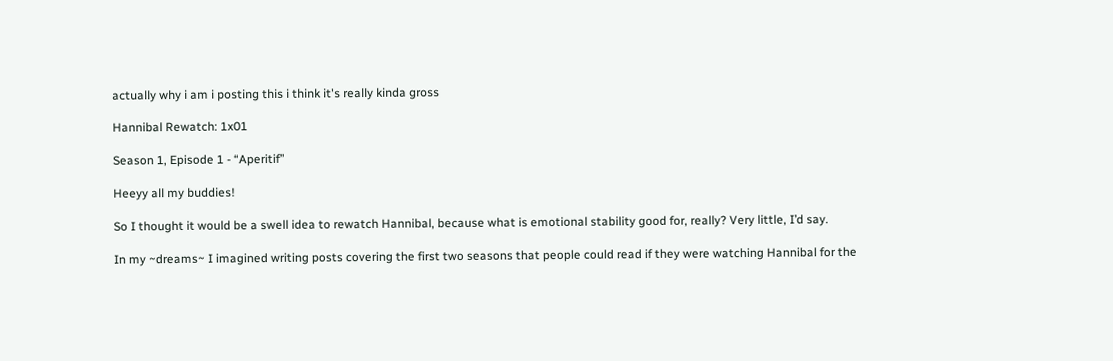actually why i am i posting this i think it's really kinda gross

Hannibal Rewatch: 1x01

Season 1, Episode 1 - “Aperitif”

Heeyy all my buddies!

So I thought it would be a swell idea to rewatch Hannibal, because what is emotional stability good for, really? Very little, I’d say.

In my ~dreams~ I imagined writing posts covering the first two seasons that people could read if they were watching Hannibal for the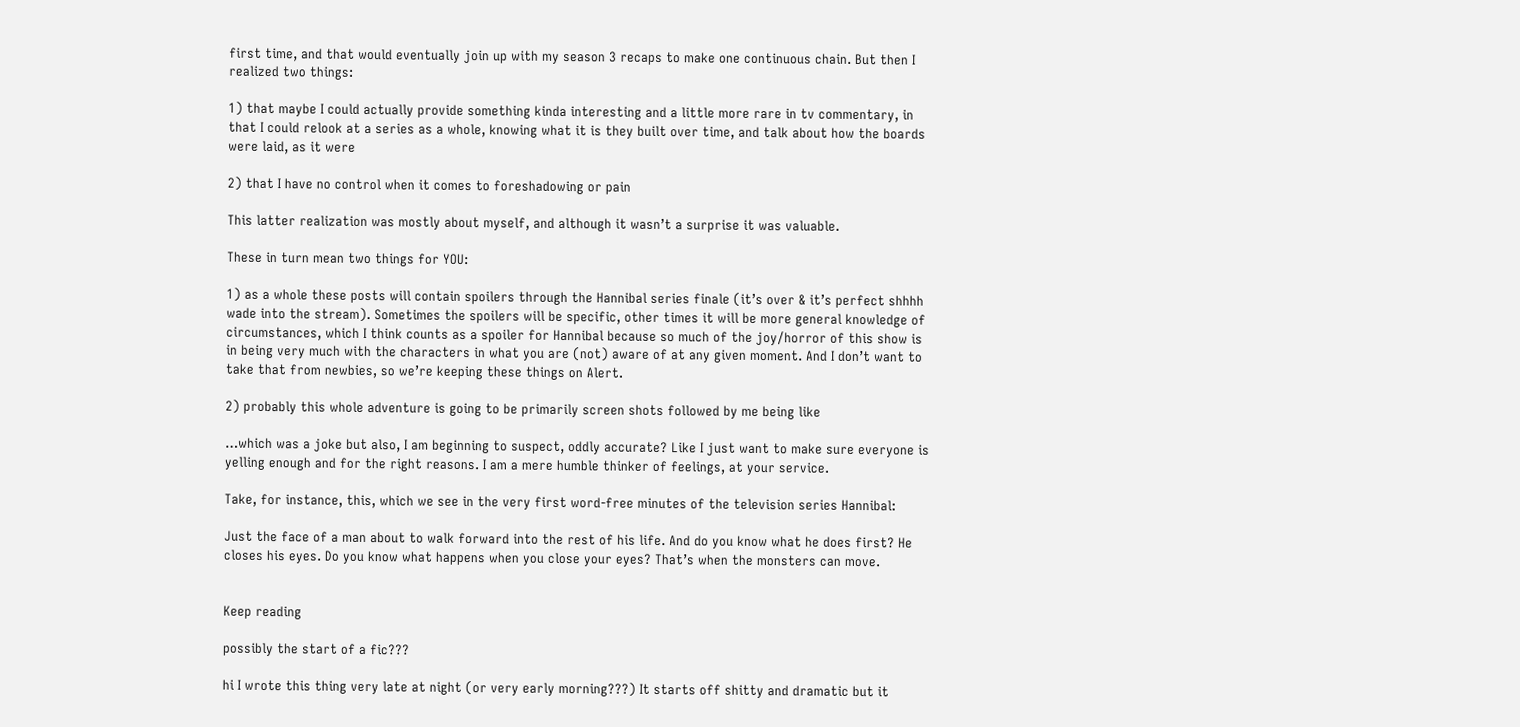first time, and that would eventually join up with my season 3 recaps to make one continuous chain. But then I realized two things:

1) that maybe I could actually provide something kinda interesting and a little more rare in tv commentary, in that I could relook at a series as a whole, knowing what it is they built over time, and talk about how the boards were laid, as it were

2) that I have no control when it comes to foreshadowing or pain

This latter realization was mostly about myself, and although it wasn’t a surprise it was valuable.

These in turn mean two things for YOU:

1) as a whole these posts will contain spoilers through the Hannibal series finale (it’s over & it’s perfect shhhh wade into the stream). Sometimes the spoilers will be specific, other times it will be more general knowledge of circumstances, which I think counts as a spoiler for Hannibal because so much of the joy/horror of this show is in being very much with the characters in what you are (not) aware of at any given moment. And I don’t want to take that from newbies, so we’re keeping these things on Alert.

2) probably this whole adventure is going to be primarily screen shots followed by me being like

…which was a joke but also, I am beginning to suspect, oddly accurate? Like I just want to make sure everyone is yelling enough and for the right reasons. I am a mere humble thinker of feelings, at your service.

Take, for instance, this, which we see in the very first word-free minutes of the television series Hannibal:

Just the face of a man about to walk forward into the rest of his life. And do you know what he does first? He closes his eyes. Do you know what happens when you close your eyes? That’s when the monsters can move.


Keep reading

possibly the start of a fic???

hi I wrote this thing very late at night (or very early morning???) It starts off shitty and dramatic but it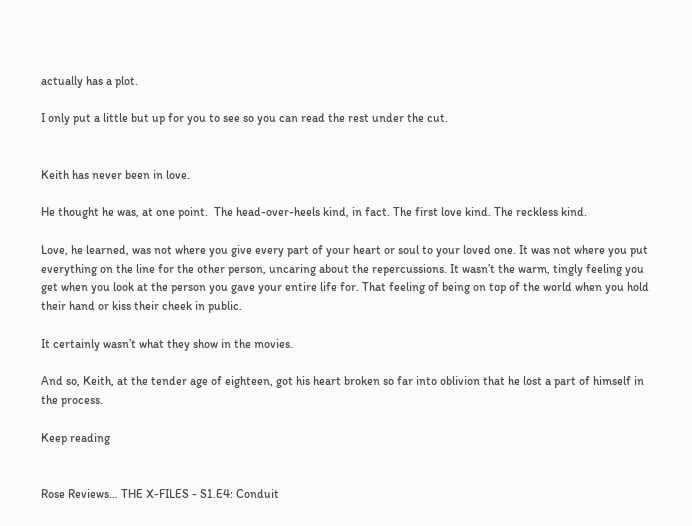actually has a plot.

I only put a little but up for you to see so you can read the rest under the cut.


Keith has never been in love.

He thought he was, at one point.  The head-over-heels kind, in fact. The first love kind. The reckless kind.

Love, he learned, was not where you give every part of your heart or soul to your loved one. It was not where you put everything on the line for the other person, uncaring about the repercussions. It wasn’t the warm, tingly feeling you get when you look at the person you gave your entire life for. That feeling of being on top of the world when you hold their hand or kiss their cheek in public.

It certainly wasn’t what they show in the movies.

And so, Keith, at the tender age of eighteen, got his heart broken so far into oblivion that he lost a part of himself in the process.

Keep reading


Rose Reviews… THE X-FILES - S1.E4: Conduit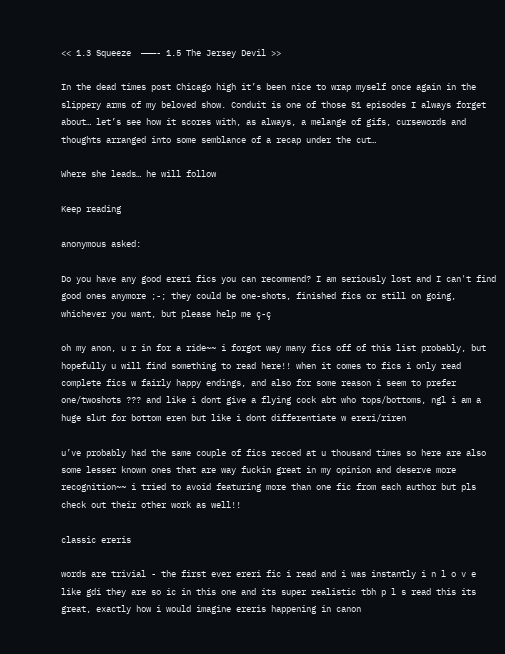<< 1.3 Squeeze  ———- 1.5 The Jersey Devil >>

In the dead times post Chicago high it’s been nice to wrap myself once again in the slippery arms of my beloved show. Conduit is one of those S1 episodes I always forget about… let’s see how it scores with, as always, a melange of gifs, cursewords and thoughts arranged into some semblance of a recap under the cut…

Where she leads… he will follow

Keep reading

anonymous asked:

Do you have any good ereri fics you can recommend? I am seriously lost and I can't find good ones anymore ;-; they could be one-shots, finished fics or still on going, whichever you want, but please help me ç-ç

oh my anon, u r in for a ride~~ i forgot way many fics off of this list probably, but hopefully u will find something to read here!! when it comes to fics i only read complete fics w fairly happy endings, and also for some reason i seem to prefer one/twoshots ??? and like i dont give a flying cock abt who tops/bottoms, ngl i am a huge slut for bottom eren but like i dont differentiate w ereri/riren

u’ve probably had the same couple of fics recced at u thousand times so here are also some lesser known ones that are way fuckin great in my opinion and deserve more recognition~~ i tried to avoid featuring more than one fic from each author but pls check out their other work as well!!

classic ereris

words are trivial - the first ever ereri fic i read and i was instantly i n l o v e like gdi they are so ic in this one and its super realistic tbh p l s read this its great, exactly how i would imagine ereris happening in canon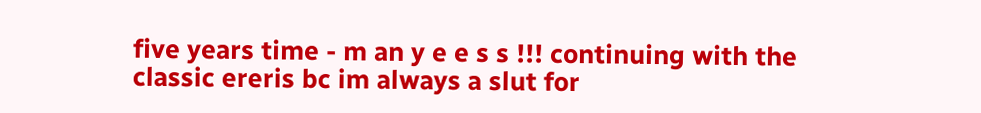five years time - m an y e e s s !!! continuing with the classic ereris bc im always a slut for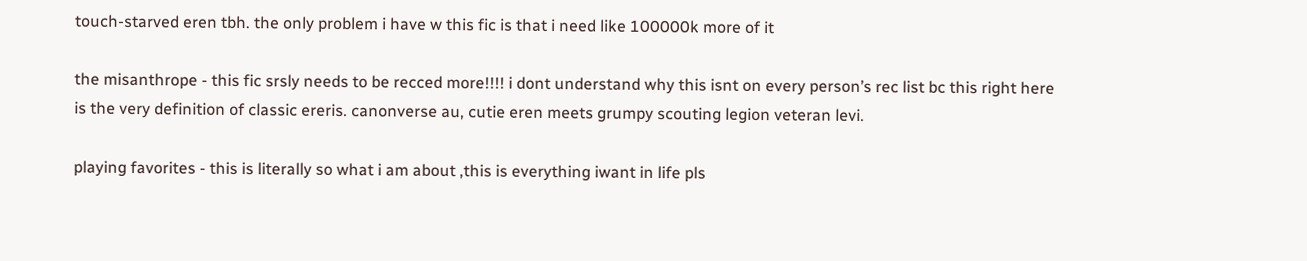touch-starved eren tbh. the only problem i have w this fic is that i need like 100000k more of it

the misanthrope - this fic srsly needs to be recced more!!!! i dont understand why this isnt on every person’s rec list bc this right here is the very definition of classic ereris. canonverse au, cutie eren meets grumpy scouting legion veteran levi.

playing favorites - this is literally so what i am about ,this is everything iwant in life pls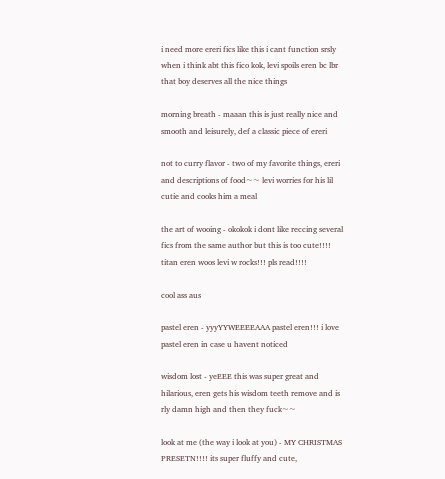i need more ereri fics like this i cant function srsly when i think abt this fico kok, levi spoils eren bc lbr that boy deserves all the nice things

morning breath - maaan this is just really nice and smooth and leisurely, def a classic piece of ereri

not to curry flavor - two of my favorite things, ereri and descriptions of food~~ levi worries for his lil cutie and cooks him a meal

the art of wooing - okokok i dont like reccing several fics from the same author but this is too cute!!!! titan eren woos levi w rocks!!! pls read!!!!

cool ass aus

pastel eren - yyyYYWEEEEAAA pastel eren!!! i love pastel eren in case u havent noticed

wisdom lost - yeEEE this was super great and hilarious, eren gets his wisdom teeth remove and is rly damn high and then they fuck~~

look at me (the way i look at you) - MY CHRISTMAS PRESETN!!!! its super fluffy and cute,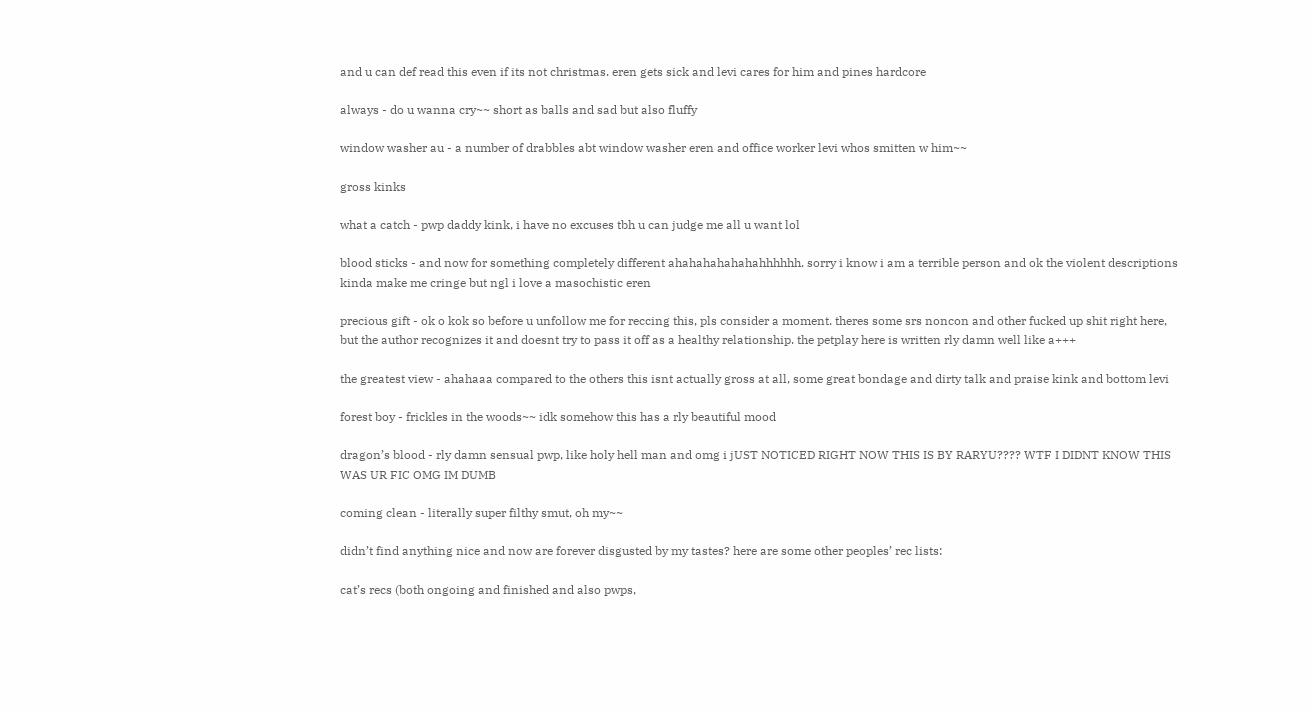and u can def read this even if its not christmas. eren gets sick and levi cares for him and pines hardcore

always - do u wanna cry~~ short as balls and sad but also fluffy

window washer au - a number of drabbles abt window washer eren and office worker levi whos smitten w him~~

gross kinks

what a catch - pwp daddy kink, i have no excuses tbh u can judge me all u want lol

blood sticks - and now for something completely different ahahahahahahahhhhhh. sorry i know i am a terrible person and ok the violent descriptions kinda make me cringe but ngl i love a masochistic eren

precious gift - ok o kok so before u unfollow me for reccing this, pls consider a moment. theres some srs noncon and other fucked up shit right here, but the author recognizes it and doesnt try to pass it off as a healthy relationship. the petplay here is written rly damn well like a+++

the greatest view - ahahaaa compared to the others this isnt actually gross at all, some great bondage and dirty talk and praise kink and bottom levi

forest boy - frickles in the woods~~ idk somehow this has a rly beautiful mood

dragon’s blood - rly damn sensual pwp, like holy hell man and omg i jUST NOTICED RIGHT NOW THIS IS BY RARYU???? WTF I DIDNT KNOW THIS WAS UR FIC OMG IM DUMB

coming clean - literally super filthy smut, oh my~~

didn’t find anything nice and now are forever disgusted by my tastes? here are some other peoples’ rec lists:

cat’s recs (both ongoing and finished and also pwps,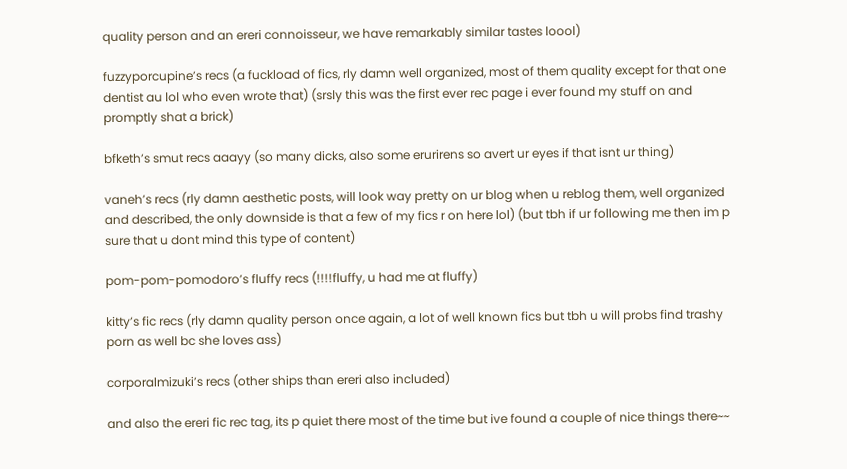quality person and an ereri connoisseur, we have remarkably similar tastes loool)

fuzzyporcupine’s recs (a fuckload of fics, rly damn well organized, most of them quality except for that one dentist au lol who even wrote that) (srsly this was the first ever rec page i ever found my stuff on and promptly shat a brick)

bfketh’s smut recs aaayy (so many dicks, also some erurirens so avert ur eyes if that isnt ur thing)

vaneh’s recs (rly damn aesthetic posts, will look way pretty on ur blog when u reblog them, well organized and described, the only downside is that a few of my fics r on here lol) (but tbh if ur following me then im p sure that u dont mind this type of content)

pom-pom-pomodoro’s fluffy recs (!!!!fluffy, u had me at fluffy)

kitty’s fic recs (rly damn quality person once again, a lot of well known fics but tbh u will probs find trashy porn as well bc she loves ass)

corporalmizuki’s recs (other ships than ereri also included)

and also the ereri fic rec tag, its p quiet there most of the time but ive found a couple of nice things there~~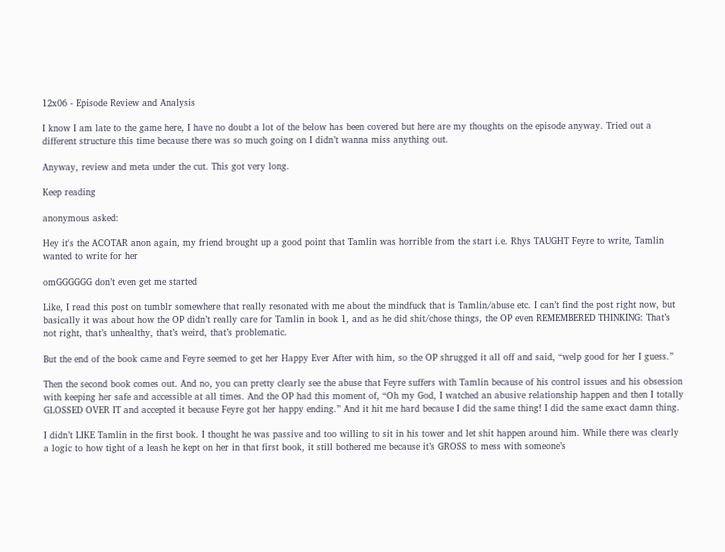12x06 - Episode Review and Analysis

I know I am late to the game here, I have no doubt a lot of the below has been covered but here are my thoughts on the episode anyway. Tried out a different structure this time because there was so much going on I didn’t wanna miss anything out.

Anyway, review and meta under the cut. This got very long.

Keep reading

anonymous asked:

Hey it's the ACOTAR anon again, my friend brought up a good point that Tamlin was horrible from the start i.e. Rhys TAUGHT Feyre to write, Tamlin wanted to write for her

omGGGGGG don’t even get me started

Like, I read this post on tumblr somewhere that really resonated with me about the mindfuck that is Tamlin/abuse etc. I can’t find the post right now, but basically it was about how the OP didn’t really care for Tamlin in book 1, and as he did shit/chose things, the OP even REMEMBERED THINKING: That’s not right, that’s unhealthy, that’s weird, that’s problematic.

But the end of the book came and Feyre seemed to get her Happy Ever After with him, so the OP shrugged it all off and said, “welp good for her I guess.”

Then the second book comes out. And no, you can pretty clearly see the abuse that Feyre suffers with Tamlin because of his control issues and his obsession with keeping her safe and accessible at all times. And the OP had this moment of, “Oh my God, I watched an abusive relationship happen and then I totally GLOSSED OVER IT and accepted it because Feyre got her happy ending.” And it hit me hard because I did the same thing! I did the same exact damn thing.

I didn’t LIKE Tamlin in the first book. I thought he was passive and too willing to sit in his tower and let shit happen around him. While there was clearly a logic to how tight of a leash he kept on her in that first book, it still bothered me because it’s GROSS to mess with someone’s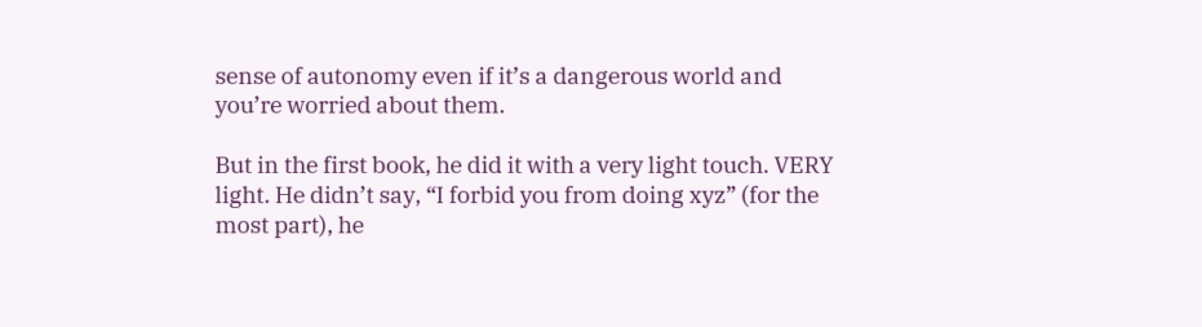sense of autonomy even if it’s a dangerous world and you’re worried about them.

But in the first book, he did it with a very light touch. VERY light. He didn’t say, “I forbid you from doing xyz” (for the most part), he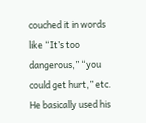couched it in words like “It’s too dangerous,” “you could get hurt,” etc. He basically used his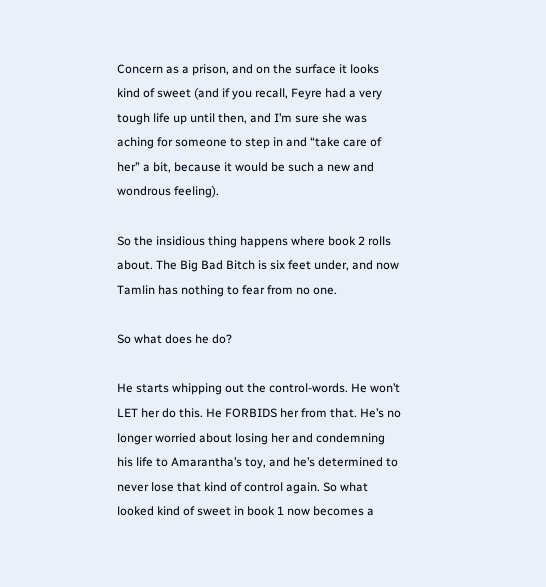Concern as a prison, and on the surface it looks kind of sweet (and if you recall, Feyre had a very tough life up until then, and I’m sure she was aching for someone to step in and “take care of her” a bit, because it would be such a new and wondrous feeling).

So the insidious thing happens where book 2 rolls about. The Big Bad Bitch is six feet under, and now Tamlin has nothing to fear from no one.

So what does he do?

He starts whipping out the control-words. He won’t LET her do this. He FORBIDS her from that. He’s no longer worried about losing her and condemning his life to Amarantha’s toy, and he’s determined to never lose that kind of control again. So what looked kind of sweet in book 1 now becomes a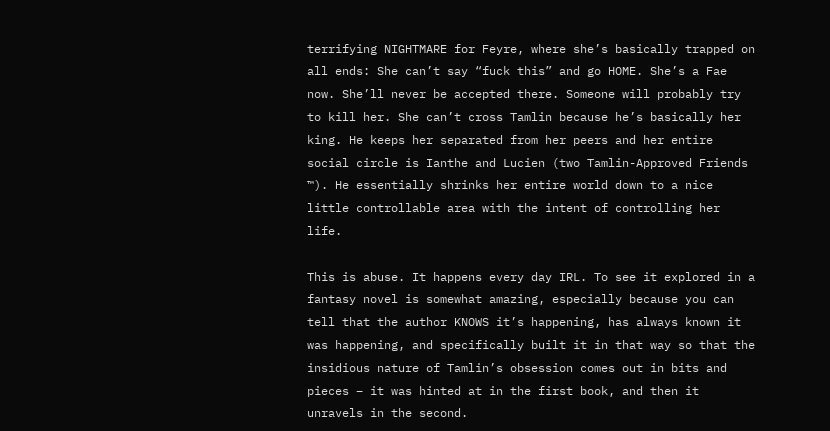terrifying NIGHTMARE for Feyre, where she’s basically trapped on all ends: She can’t say “fuck this” and go HOME. She’s a Fae now. She’ll never be accepted there. Someone will probably try to kill her. She can’t cross Tamlin because he’s basically her king. He keeps her separated from her peers and her entire social circle is Ianthe and Lucien (two Tamlin-Approved Friends ™). He essentially shrinks her entire world down to a nice little controllable area with the intent of controlling her life.

This is abuse. It happens every day IRL. To see it explored in a fantasy novel is somewhat amazing, especially because you can tell that the author KNOWS it’s happening, has always known it was happening, and specifically built it in that way so that the insidious nature of Tamlin’s obsession comes out in bits and pieces – it was hinted at in the first book, and then it unravels in the second.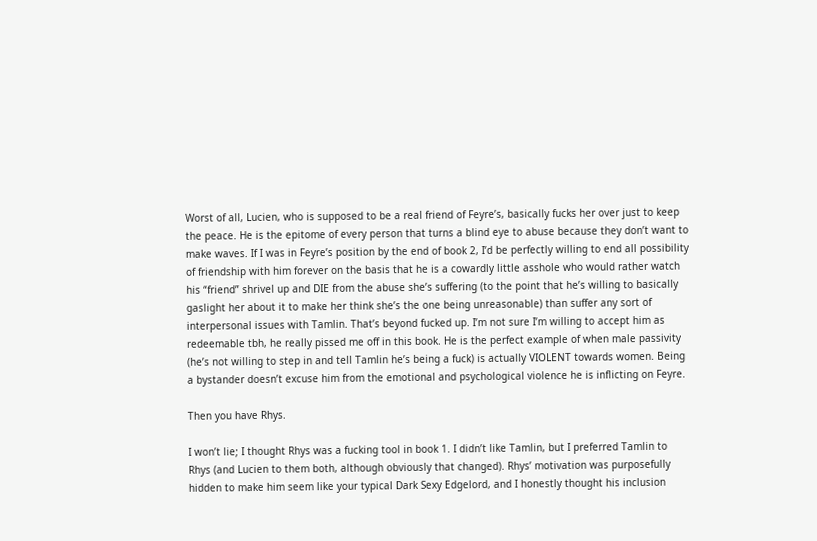Worst of all, Lucien, who is supposed to be a real friend of Feyre’s, basically fucks her over just to keep the peace. He is the epitome of every person that turns a blind eye to abuse because they don’t want to make waves. If I was in Feyre’s position by the end of book 2, I’d be perfectly willing to end all possibility of friendship with him forever on the basis that he is a cowardly little asshole who would rather watch his “friend” shrivel up and DIE from the abuse she’s suffering (to the point that he’s willing to basically gaslight her about it to make her think she’s the one being unreasonable) than suffer any sort of interpersonal issues with Tamlin. That’s beyond fucked up. I’m not sure I’m willing to accept him as redeemable tbh, he really pissed me off in this book. He is the perfect example of when male passivity (he’s not willing to step in and tell Tamlin he’s being a fuck) is actually VIOLENT towards women. Being a bystander doesn’t excuse him from the emotional and psychological violence he is inflicting on Feyre.

Then you have Rhys.

I won’t lie; I thought Rhys was a fucking tool in book 1. I didn’t like Tamlin, but I preferred Tamlin to Rhys (and Lucien to them both, although obviously that changed). Rhys’ motivation was purposefully hidden to make him seem like your typical Dark Sexy Edgelord, and I honestly thought his inclusion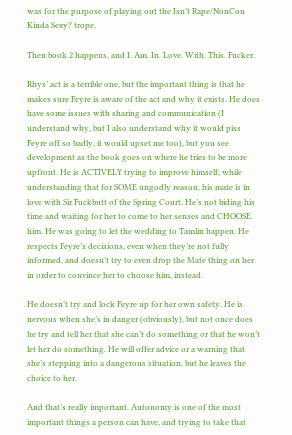was for the purpose of playing out the Isn’t Rape/NonCon Kinda Sexy? trope.

Then book 2 happens, and I. Am. In. Love. With. This. Fucker.

Rhys’ act is a terrible one, but the important thing is that he makes sure Feyre is aware of the act and why it exists. He does have some issues with sharing and communication (I understand why, but I also understand why it would piss Feyre off so badly, it would upset me too), but you see development as the book goes on where he tries to be more upfront. He is ACTIVELY trying to improve himself, while understanding that for SOME ungodly reason, his mate is in love with Sir Fuckbutt of the Spring Court. He’s not biding his time and waiting for her to come to her senses and CHOOSE him. He was going to let the wedding to Tamlin happen. He respects Feyre’s decisions, even when they’re not fully informed, and doesn’t try to even drop the Mate thing on her in order to convince her to choose him, instead.

He doesn’t try and lock Feyre up for her own safety. He is nervous when she’s in danger (obviously), but not once does he try and tell her that she can’t do something or that he won’t let her do something. He will offer advice or a warning that she’s stepping into a dangerous situation, but he leaves the choice to her.

And that’s really important. Autonomy is one of the most important things a person can have, and trying to take that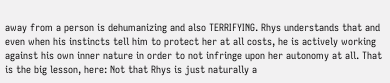away from a person is dehumanizing and also TERRIFYING. Rhys understands that and even when his instincts tell him to protect her at all costs, he is actively working against his own inner nature in order to not infringe upon her autonomy at all. That is the big lesson, here: Not that Rhys is just naturally a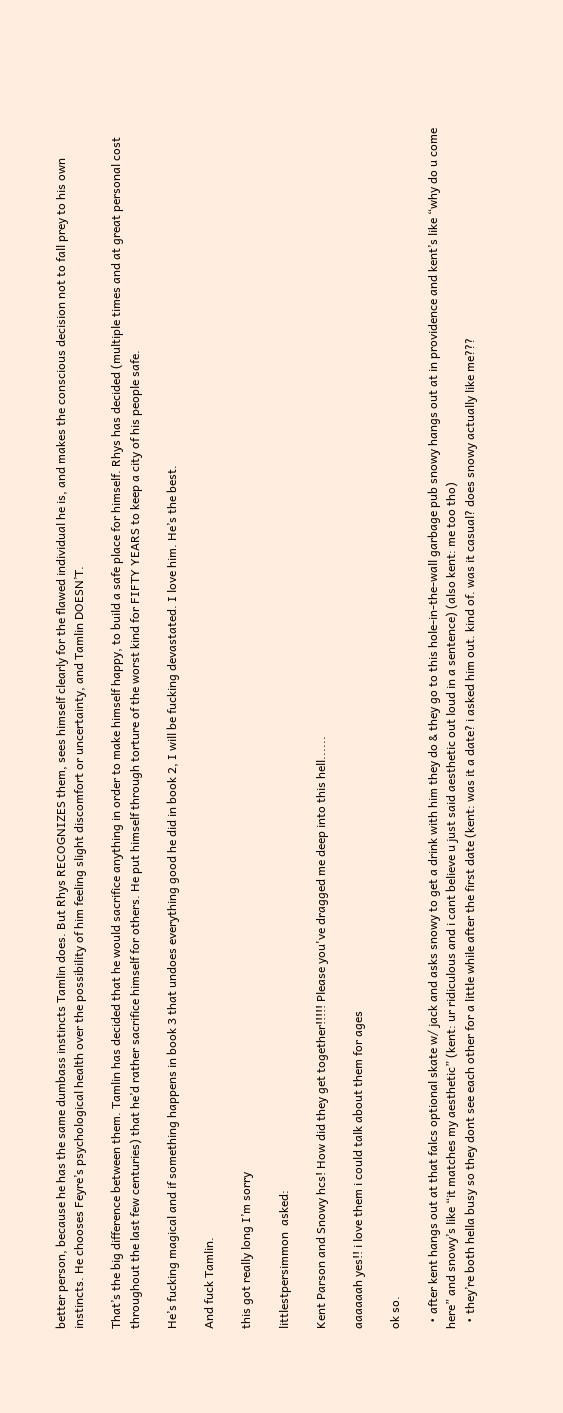better person, because he has the same dumbass instincts Tamlin does. But Rhys RECOGNIZES them, sees himself clearly for the flawed individual he is, and makes the conscious decision not to fall prey to his own instincts. He chooses Feyre’s psychological health over the possibility of him feeling slight discomfort or uncertainty, and Tamlin DOESN’T.

That’s the big difference between them. Tamlin has decided that he would sacrifice anything in order to make himself happy, to build a safe place for himself. Rhys has decided (multiple times and at great personal cost throughout the last few centuries) that he’d rather sacrifice himself for others. He put himself through torture of the worst kind for FIFTY YEARS to keep a city of his people safe.

He’s fucking magical and if something happens in book 3 that undoes everything good he did in book 2, I will be fucking devastated. I love him. He’s the best.

And fuck Tamlin.

this got really long I’m sorry

littlestpersimmon  asked:

Kent Parson and Snowy hcs! How did they get together!!!!! Please you've dragged me deep into this hell......

aaaaaah yes!! i love them i could talk about them for ages

ok so.

  • after kent hangs out at that falcs optional skate w/ jack and asks snowy to get a drink with him they do & they go to this hole-in-the-wall garbage pub snowy hangs out at in providence and kent’s like “why do u come here” and snowy’s like “it matches my aesthetic” (kent: ur ridiculous and i cant believe u just said aesthetic out loud in a sentence) (also kent: me too tho)
  • they’re both hella busy so they dont see each other for a little while after the first date (kent: was it a date? i asked him out. kind of. was it casual? does snowy actually like me???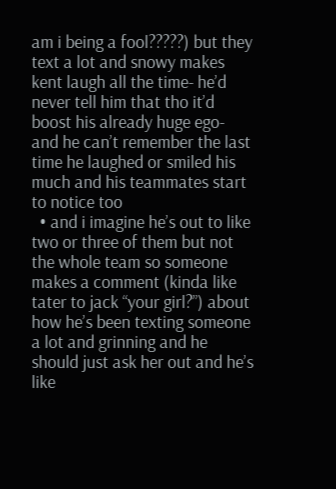am i being a fool?????) but they text a lot and snowy makes kent laugh all the time- he’d never tell him that tho it’d boost his already huge ego- and he can’t remember the last time he laughed or smiled his much and his teammates start to notice too
  • and i imagine he’s out to like two or three of them but not the whole team so someone makes a comment (kinda like tater to jack “your girl?”) about how he’s been texting someone a lot and grinning and he should just ask her out and he’s like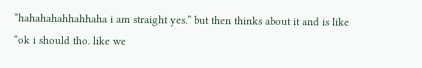“hahahahahhahhaha i am straight yes.” but then thinks about it and is like “ok i should tho. like we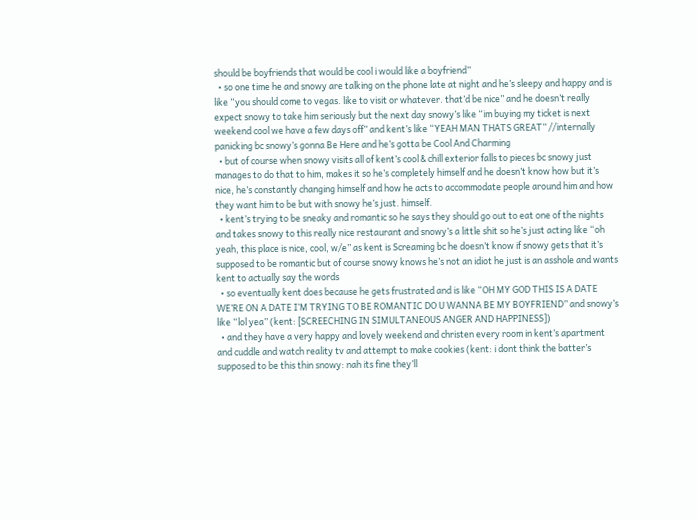should be boyfriends that would be cool i would like a boyfriend”
  • so one time he and snowy are talking on the phone late at night and he’s sleepy and happy and is like “you should come to vegas. like to visit or whatever. that’d be nice” and he doesn’t really expect snowy to take him seriously but the next day snowy’s like “im buying my ticket is next weekend cool we have a few days off” and kent’s like “YEAH MAN THATS GREAT” //internally panicking bc snowy’s gonna Be Here and he’s gotta be Cool And Charming
  • but of course when snowy visits all of kent’s cool & chill exterior falls to pieces bc snowy just manages to do that to him, makes it so he’s completely himself and he doesn’t know how but it’s nice, he’s constantly changing himself and how he acts to accommodate people around him and how they want him to be but with snowy he’s just. himself.
  • kent’s trying to be sneaky and romantic so he says they should go out to eat one of the nights and takes snowy to this really nice restaurant and snowy’s a little shit so he’s just acting like “oh yeah, this place is nice, cool, w/e” as kent is Screaming bc he doesn’t know if snowy gets that it’s supposed to be romantic but of course snowy knows he’s not an idiot he just is an asshole and wants kent to actually say the words
  • so eventually kent does because he gets frustrated and is like “OH MY GOD THIS IS A DATE WE’RE ON A DATE I’M TRYING TO BE ROMANTIC DO U WANNA BE MY BOYFRIEND” and snowy’s like “lol yea” (kent: [SCREECHING IN SIMULTANEOUS ANGER AND HAPPINESS])
  • and they have a very happy and lovely weekend and christen every room in kent’s apartment and cuddle and watch reality tv and attempt to make cookies (kent: i dont think the batter’s supposed to be this thin snowy: nah its fine they’ll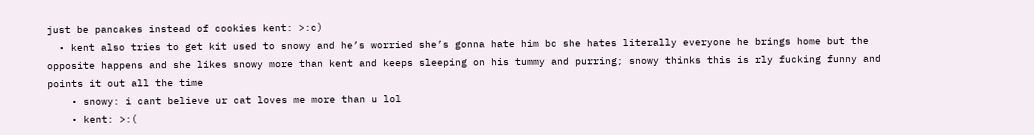just be pancakes instead of cookies kent: >:c)
  • kent also tries to get kit used to snowy and he’s worried she’s gonna hate him bc she hates literally everyone he brings home but the opposite happens and she likes snowy more than kent and keeps sleeping on his tummy and purring; snowy thinks this is rly fucking funny and points it out all the time
    • snowy: i cant believe ur cat loves me more than u lol
    • kent: >:(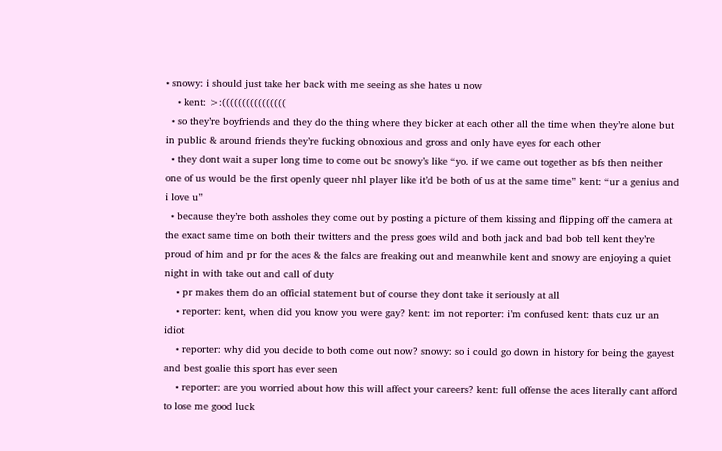• snowy: i should just take her back with me seeing as she hates u now
    • kent: >:((((((((((((((((
  • so they’re boyfriends and they do the thing where they bicker at each other all the time when they’re alone but in public & around friends they’re fucking obnoxious and gross and only have eyes for each other
  • they dont wait a super long time to come out bc snowy’s like “yo. if we came out together as bfs then neither one of us would be the first openly queer nhl player like it’d be both of us at the same time” kent: “ur a genius and i love u”
  • because they’re both assholes they come out by posting a picture of them kissing and flipping off the camera at the exact same time on both their twitters and the press goes wild and both jack and bad bob tell kent they’re proud of him and pr for the aces & the falcs are freaking out and meanwhile kent and snowy are enjoying a quiet night in with take out and call of duty
    • pr makes them do an official statement but of course they dont take it seriously at all
    • reporter: kent, when did you know you were gay? kent: im not reporter: i’m confused kent: thats cuz ur an idiot
    • reporter: why did you decide to both come out now? snowy: so i could go down in history for being the gayest and best goalie this sport has ever seen
    • reporter: are you worried about how this will affect your careers? kent: full offense the aces literally cant afford to lose me good luck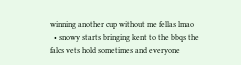winning another cup without me fellas lmao
  • snowy starts bringing kent to the bbqs the falcs vets hold sometimes and everyone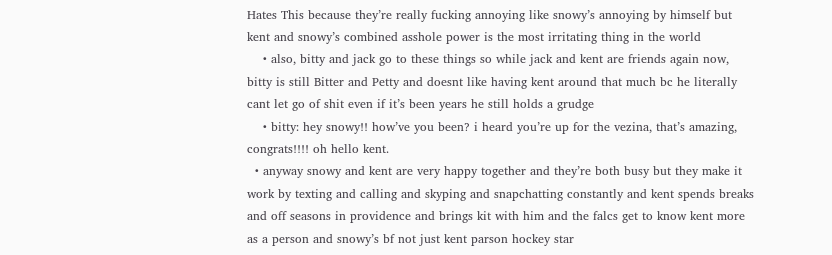Hates This because they’re really fucking annoying like snowy’s annoying by himself but kent and snowy’s combined asshole power is the most irritating thing in the world
    • also, bitty and jack go to these things so while jack and kent are friends again now, bitty is still Bitter and Petty and doesnt like having kent around that much bc he literally cant let go of shit even if it’s been years he still holds a grudge
    • bitty: hey snowy!! how’ve you been? i heard you’re up for the vezina, that’s amazing, congrats!!!! oh hello kent.
  • anyway snowy and kent are very happy together and they’re both busy but they make it work by texting and calling and skyping and snapchatting constantly and kent spends breaks and off seasons in providence and brings kit with him and the falcs get to know kent more as a person and snowy’s bf not just kent parson hockey star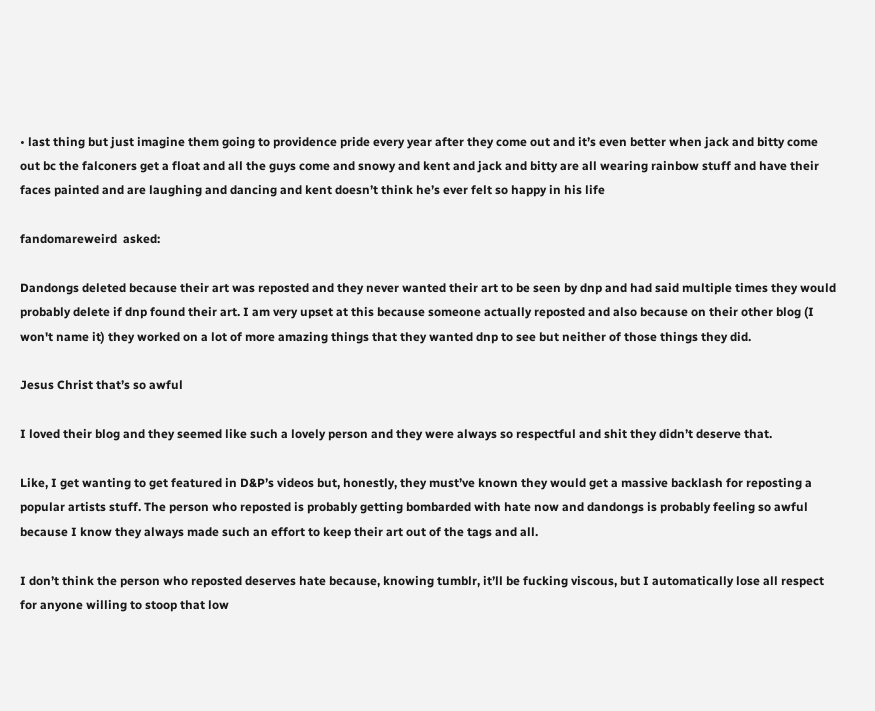• last thing but just imagine them going to providence pride every year after they come out and it’s even better when jack and bitty come out bc the falconers get a float and all the guys come and snowy and kent and jack and bitty are all wearing rainbow stuff and have their faces painted and are laughing and dancing and kent doesn’t think he’s ever felt so happy in his life

fandomareweird  asked:

Dandongs deleted because their art was reposted and they never wanted their art to be seen by dnp and had said multiple times they would probably delete if dnp found their art. I am very upset at this because someone actually reposted and also because on their other blog (I won't name it) they worked on a lot of more amazing things that they wanted dnp to see but neither of those things they did.

Jesus Christ that’s so awful

I loved their blog and they seemed like such a lovely person and they were always so respectful and shit they didn’t deserve that.

Like, I get wanting to get featured in D&P’s videos but, honestly, they must’ve known they would get a massive backlash for reposting a popular artists stuff. The person who reposted is probably getting bombarded with hate now and dandongs is probably feeling so awful because I know they always made such an effort to keep their art out of the tags and all.

I don’t think the person who reposted deserves hate because, knowing tumblr, it’ll be fucking viscous, but I automatically lose all respect for anyone willing to stoop that low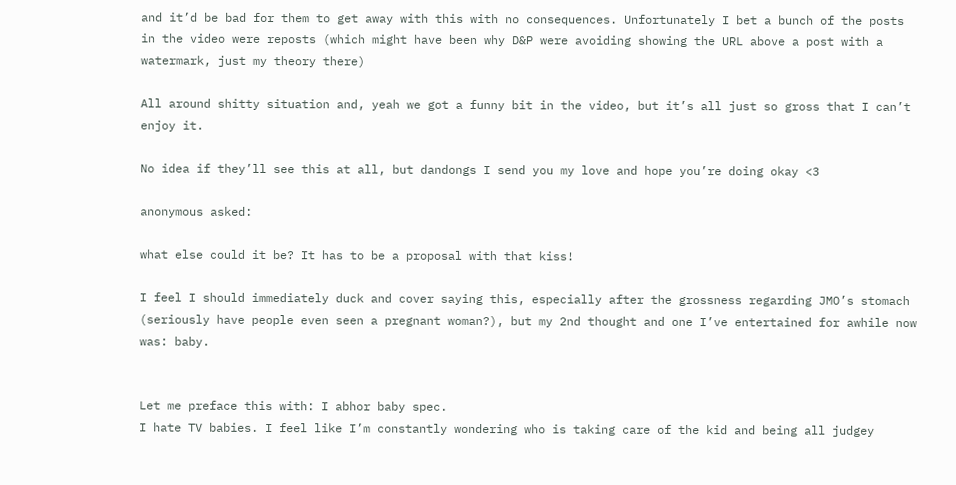and it’d be bad for them to get away with this with no consequences. Unfortunately I bet a bunch of the posts in the video were reposts (which might have been why D&P were avoiding showing the URL above a post with a watermark, just my theory there)

All around shitty situation and, yeah we got a funny bit in the video, but it’s all just so gross that I can’t enjoy it.

No idea if they’ll see this at all, but dandongs I send you my love and hope you’re doing okay <3

anonymous asked:

what else could it be? It has to be a proposal with that kiss!

I feel I should immediately duck and cover saying this, especially after the grossness regarding JMO’s stomach (seriously have people even seen a pregnant woman?), but my 2nd thought and one I’ve entertained for awhile now was: baby.


Let me preface this with: I abhor baby spec.
I hate TV babies. I feel like I’m constantly wondering who is taking care of the kid and being all judgey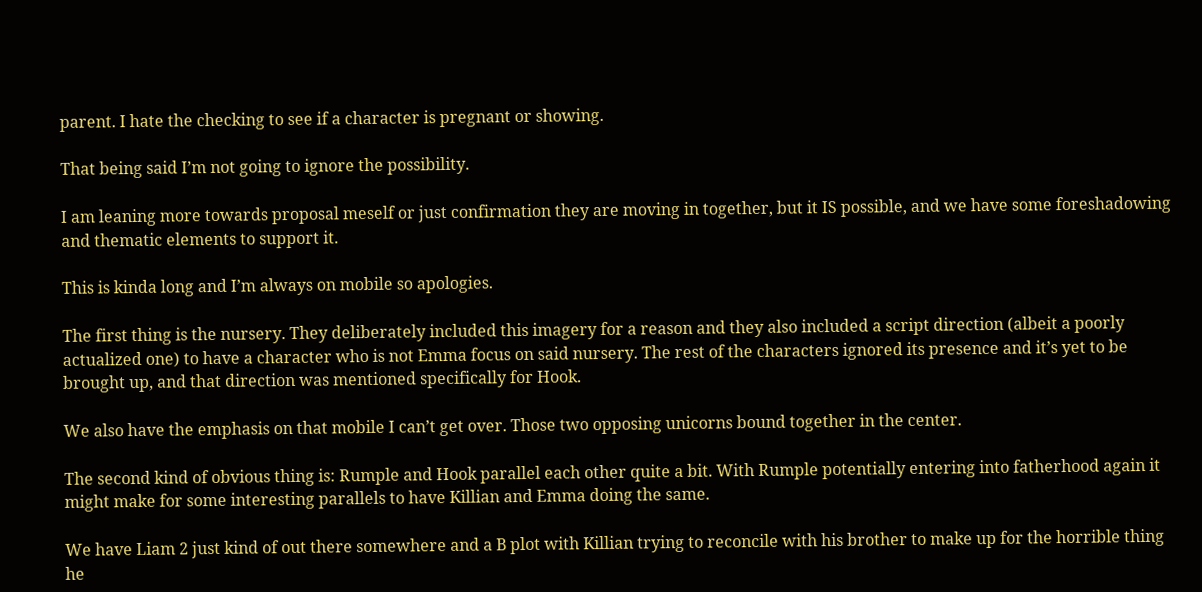parent. I hate the checking to see if a character is pregnant or showing.

That being said I’m not going to ignore the possibility.

I am leaning more towards proposal meself or just confirmation they are moving in together, but it IS possible, and we have some foreshadowing and thematic elements to support it.

This is kinda long and I’m always on mobile so apologies.

The first thing is the nursery. They deliberately included this imagery for a reason and they also included a script direction (albeit a poorly actualized one) to have a character who is not Emma focus on said nursery. The rest of the characters ignored its presence and it’s yet to be brought up, and that direction was mentioned specifically for Hook.

We also have the emphasis on that mobile I can’t get over. Those two opposing unicorns bound together in the center.

The second kind of obvious thing is: Rumple and Hook parallel each other quite a bit. With Rumple potentially entering into fatherhood again it might make for some interesting parallels to have Killian and Emma doing the same.

We have Liam 2 just kind of out there somewhere and a B plot with Killian trying to reconcile with his brother to make up for the horrible thing he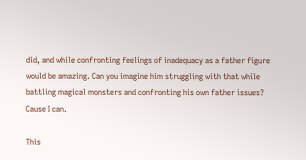did, and while confronting feelings of inadequacy as a father figure would be amazing. Can you imagine him struggling with that while battling magical monsters and confronting his own father issues? Cause I can.

This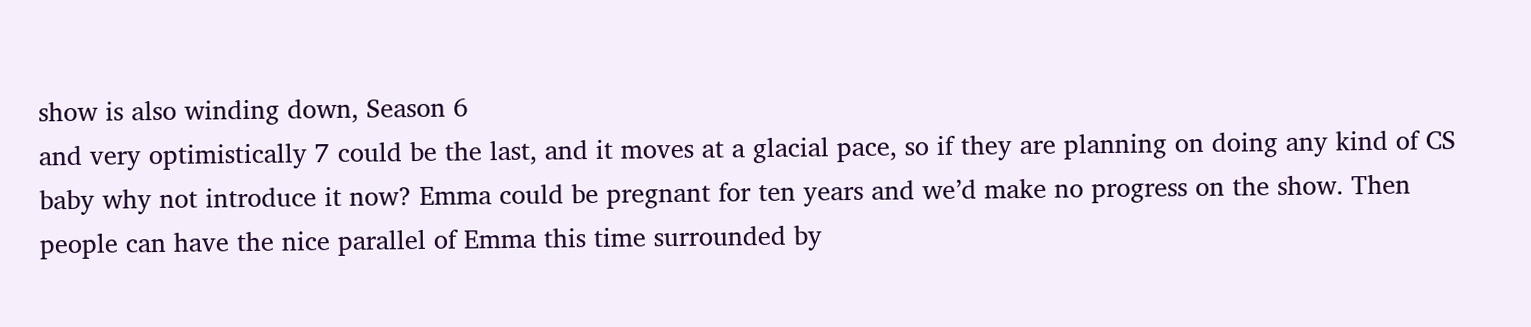show is also winding down, Season 6
and very optimistically 7 could be the last, and it moves at a glacial pace, so if they are planning on doing any kind of CS baby why not introduce it now? Emma could be pregnant for ten years and we’d make no progress on the show. Then people can have the nice parallel of Emma this time surrounded by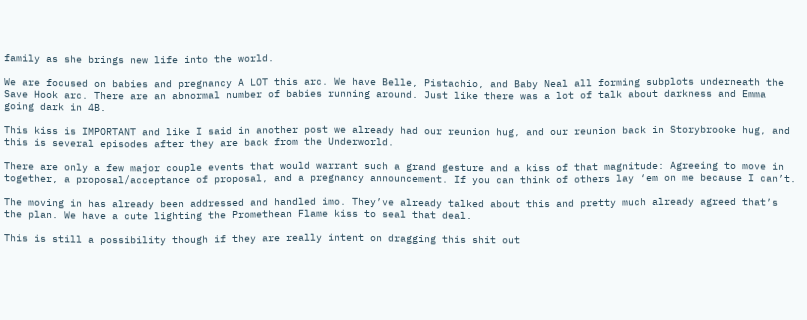family as she brings new life into the world.

We are focused on babies and pregnancy A LOT this arc. We have Belle, Pistachio, and Baby Neal all forming subplots underneath the Save Hook arc. There are an abnormal number of babies running around. Just like there was a lot of talk about darkness and Emma going dark in 4B.

This kiss is IMPORTANT and like I said in another post we already had our reunion hug, and our reunion back in Storybrooke hug, and this is several episodes after they are back from the Underworld.

There are only a few major couple events that would warrant such a grand gesture and a kiss of that magnitude: Agreeing to move in together, a proposal/acceptance of proposal, and a pregnancy announcement. If you can think of others lay ‘em on me because I can’t.

The moving in has already been addressed and handled imo. They’ve already talked about this and pretty much already agreed that’s the plan. We have a cute lighting the Promethean Flame kiss to seal that deal.

This is still a possibility though if they are really intent on dragging this shit out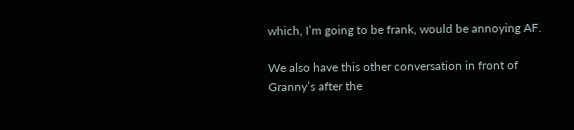which, I’m going to be frank, would be annoying AF.

We also have this other conversation in front of Granny’s after the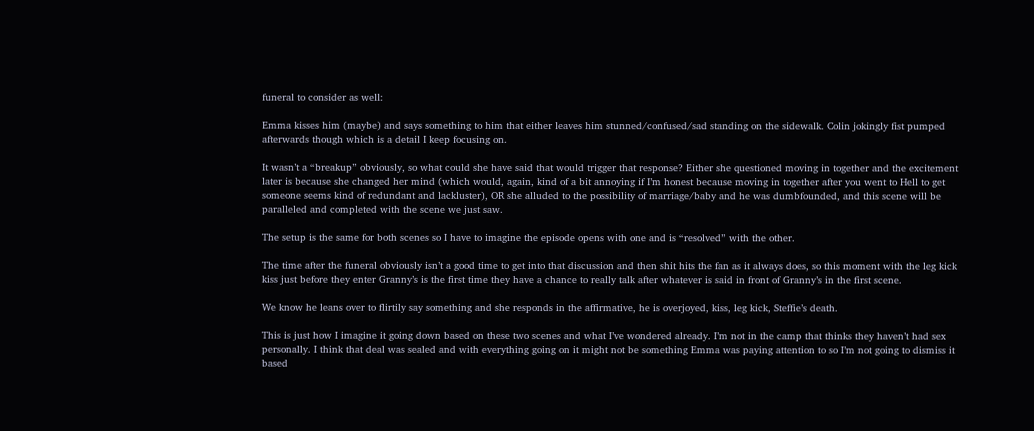funeral to consider as well:

Emma kisses him (maybe) and says something to him that either leaves him stunned/confused/sad standing on the sidewalk. Colin jokingly fist pumped afterwards though which is a detail I keep focusing on.

It wasn’t a “breakup” obviously, so what could she have said that would trigger that response? Either she questioned moving in together and the excitement later is because she changed her mind (which would, again, kind of a bit annoying if I’m honest because moving in together after you went to Hell to get someone seems kind of redundant and lackluster), OR she alluded to the possibility of marriage/baby and he was dumbfounded, and this scene will be paralleled and completed with the scene we just saw.

The setup is the same for both scenes so I have to imagine the episode opens with one and is “resolved” with the other.

The time after the funeral obviously isn’t a good time to get into that discussion and then shit hits the fan as it always does, so this moment with the leg kick kiss just before they enter Granny’s is the first time they have a chance to really talk after whatever is said in front of Granny’s in the first scene.

We know he leans over to flirtily say something and she responds in the affirmative, he is overjoyed, kiss, leg kick, Steffie’s death.

This is just how I imagine it going down based on these two scenes and what I’ve wondered already. I’m not in the camp that thinks they haven’t had sex personally. I think that deal was sealed and with everything going on it might not be something Emma was paying attention to so I’m not going to dismiss it based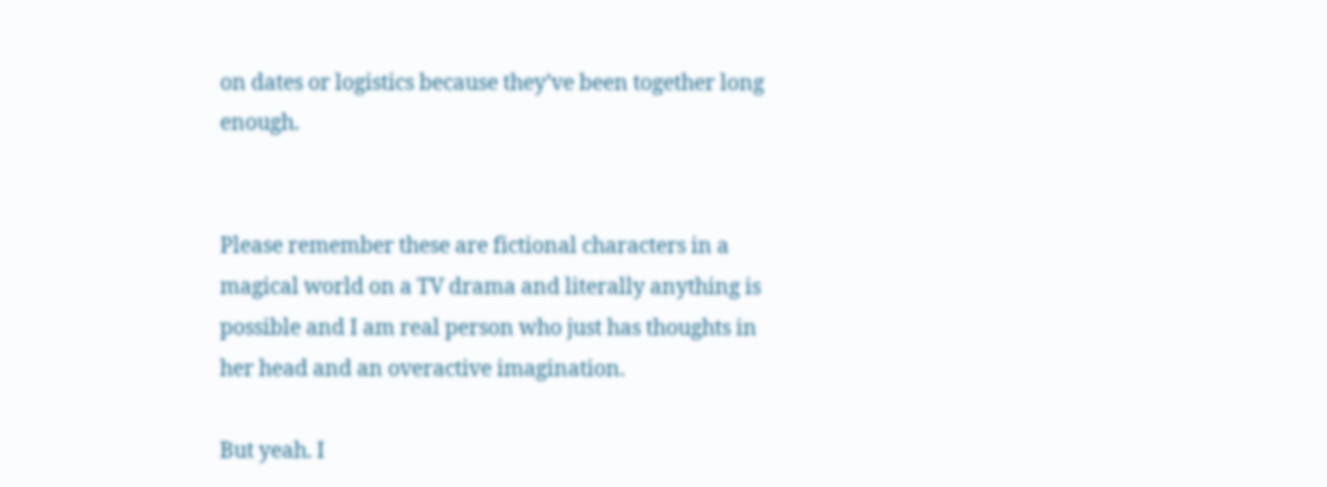on dates or logistics because they’ve been together long enough.


Please remember these are fictional characters in a magical world on a TV drama and literally anything is possible and I am real person who just has thoughts in her head and an overactive imagination.

But yeah. I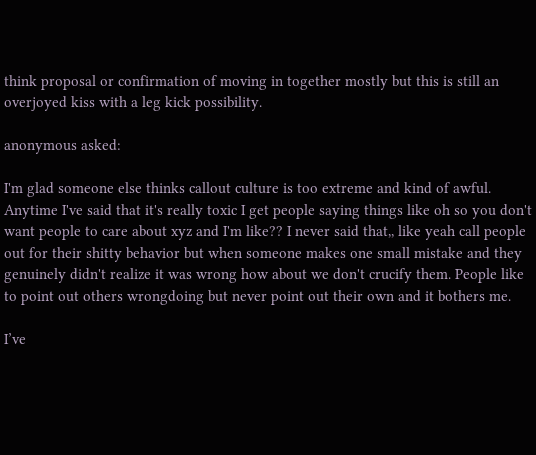think proposal or confirmation of moving in together mostly but this is still an overjoyed kiss with a leg kick possibility.

anonymous asked:

I'm glad someone else thinks callout culture is too extreme and kind of awful. Anytime I've said that it's really toxic I get people saying things like oh so you don't want people to care about xyz and I'm like?? I never said that,, like yeah call people out for their shitty behavior but when someone makes one small mistake and they genuinely didn't realize it was wrong how about we don't crucify them. People like to point out others wrongdoing but never point out their own and it bothers me.

I’ve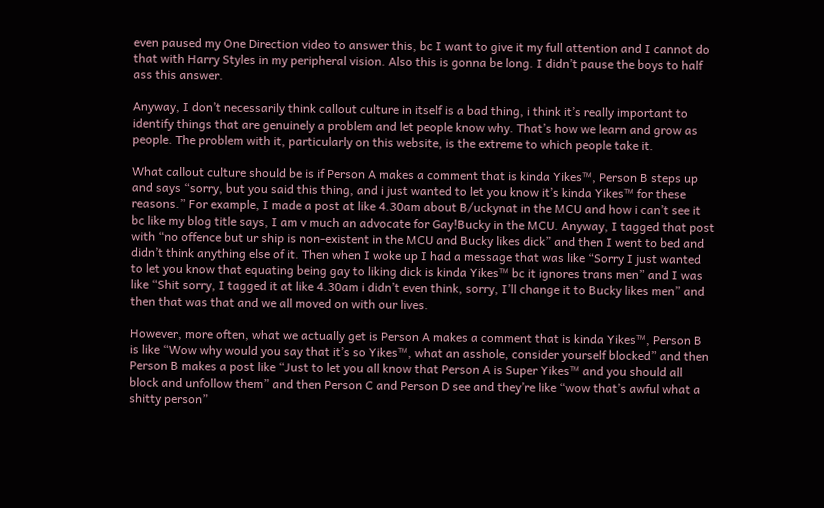even paused my One Direction video to answer this, bc I want to give it my full attention and I cannot do that with Harry Styles in my peripheral vision. Also this is gonna be long. I didn’t pause the boys to half ass this answer.

Anyway, I don’t necessarily think callout culture in itself is a bad thing, i think it’s really important to identify things that are genuinely a problem and let people know why. That’s how we learn and grow as people. The problem with it, particularly on this website, is the extreme to which people take it.

What callout culture should be is if Person A makes a comment that is kinda Yikes™, Person B steps up and says “sorry, but you said this thing, and i just wanted to let you know it’s kinda Yikes™ for these reasons.” For example, I made a post at like 4.30am about B/uckynat in the MCU and how i can’t see it bc like my blog title says, I am v much an advocate for Gay!Bucky in the MCU. Anyway, I tagged that post with “no offence but ur ship is non-existent in the MCU and Bucky likes dick” and then I went to bed and didn’t think anything else of it. Then when I woke up I had a message that was like “Sorry I just wanted to let you know that equating being gay to liking dick is kinda Yikes™ bc it ignores trans men” and I was like “Shit sorry, I tagged it at like 4.30am i didn’t even think, sorry, I’ll change it to Bucky likes men” and then that was that and we all moved on with our lives.

However, more often, what we actually get is Person A makes a comment that is kinda Yikes™, Person B is like “Wow why would you say that it’s so Yikes™, what an asshole, consider yourself blocked” and then Person B makes a post like “Just to let you all know that Person A is Super Yikes™ and you should all block and unfollow them” and then Person C and Person D see and they’re like “wow that’s awful what a shitty person”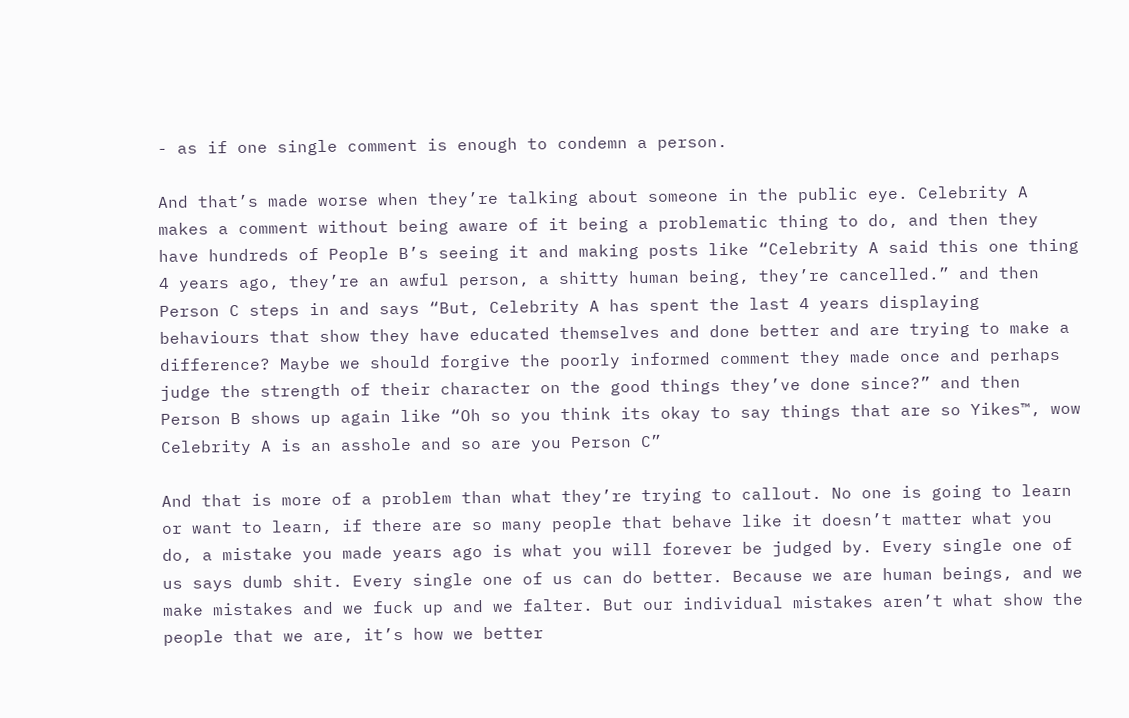- as if one single comment is enough to condemn a person.

And that’s made worse when they’re talking about someone in the public eye. Celebrity A makes a comment without being aware of it being a problematic thing to do, and then they have hundreds of People B’s seeing it and making posts like “Celebrity A said this one thing 4 years ago, they’re an awful person, a shitty human being, they’re cancelled.” and then Person C steps in and says “But, Celebrity A has spent the last 4 years displaying behaviours that show they have educated themselves and done better and are trying to make a difference? Maybe we should forgive the poorly informed comment they made once and perhaps judge the strength of their character on the good things they’ve done since?” and then Person B shows up again like “Oh so you think its okay to say things that are so Yikes™, wow Celebrity A is an asshole and so are you Person C”

And that is more of a problem than what they’re trying to callout. No one is going to learn or want to learn, if there are so many people that behave like it doesn’t matter what you do, a mistake you made years ago is what you will forever be judged by. Every single one of us says dumb shit. Every single one of us can do better. Because we are human beings, and we make mistakes and we fuck up and we falter. But our individual mistakes aren’t what show the people that we are, it’s how we better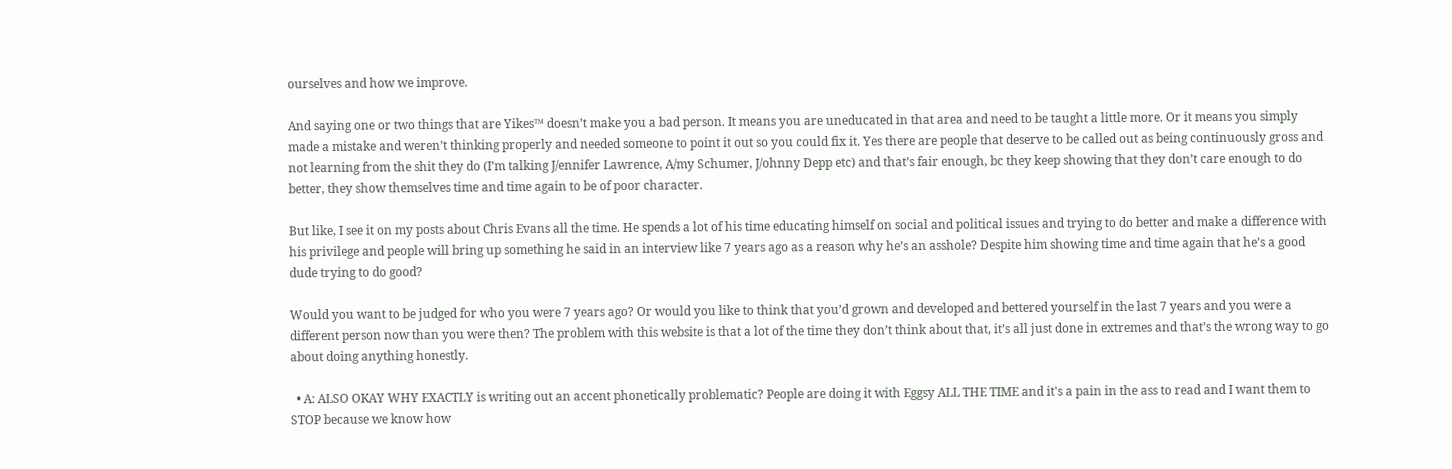ourselves and how we improve.

And saying one or two things that are Yikes™ doesn’t make you a bad person. It means you are uneducated in that area and need to be taught a little more. Or it means you simply made a mistake and weren’t thinking properly and needed someone to point it out so you could fix it. Yes there are people that deserve to be called out as being continuously gross and not learning from the shit they do (I’m talking J/ennifer Lawrence, A/my Schumer, J/ohnny Depp etc) and that’s fair enough, bc they keep showing that they don’t care enough to do better, they show themselves time and time again to be of poor character.

But like, I see it on my posts about Chris Evans all the time. He spends a lot of his time educating himself on social and political issues and trying to do better and make a difference with his privilege and people will bring up something he said in an interview like 7 years ago as a reason why he’s an asshole? Despite him showing time and time again that he’s a good dude trying to do good?

Would you want to be judged for who you were 7 years ago? Or would you like to think that you’d grown and developed and bettered yourself in the last 7 years and you were a different person now than you were then? The problem with this website is that a lot of the time they don’t think about that, it’s all just done in extremes and that’s the wrong way to go about doing anything honestly.

  • A: ALSO OKAY WHY EXACTLY is writing out an accent phonetically problematic? People are doing it with Eggsy ALL THE TIME and it's a pain in the ass to read and I want them to STOP because we know how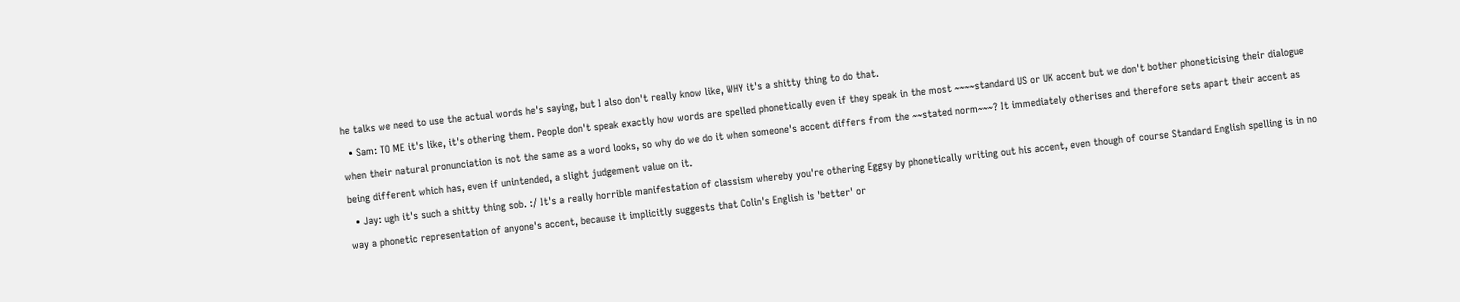he talks we need to use the actual words he's saying, but I also don't really know like, WHY it's a shitty thing to do that.
  • Sam: TO ME it's like, it's othering them. People don't speak exactly how words are spelled phonetically even if they speak in the most ~~~~standard US or UK accent but we don't bother phoneticising their dialogue when their natural pronunciation is not the same as a word looks, so why do we do it when someone's accent differs from the ~~stated norm~~~? It immediately otherises and therefore sets apart their accent as being different which has, even if unintended, a slight judgement value on it.
  • Jay: ugh it's such a shitty thing sob. :/ It's a really horrible manifestation of classism whereby you're othering Eggsy by phonetically writing out his accent, even though of course Standard English spelling is in no way a phonetic representation of anyone's accent, because it implicitly suggests that Colin's English is 'better' or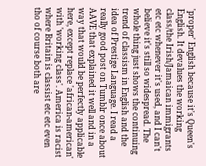'proper' English because it's Queen's English. It devalues the working class/the Irish/Jamaican immigrants etc etc whenever it's used, and I can't believe it's still so widespread. The whole thing just shows the continuing trend of classism in English and the idea of Prestige Language. I read a really good post on Tumblr once about AAVE that explained it well and in a way that would be perfectly applicable here, except replace 'african-american' with 'working class'. America is racist where Britain is classist etc etc even tho of course both are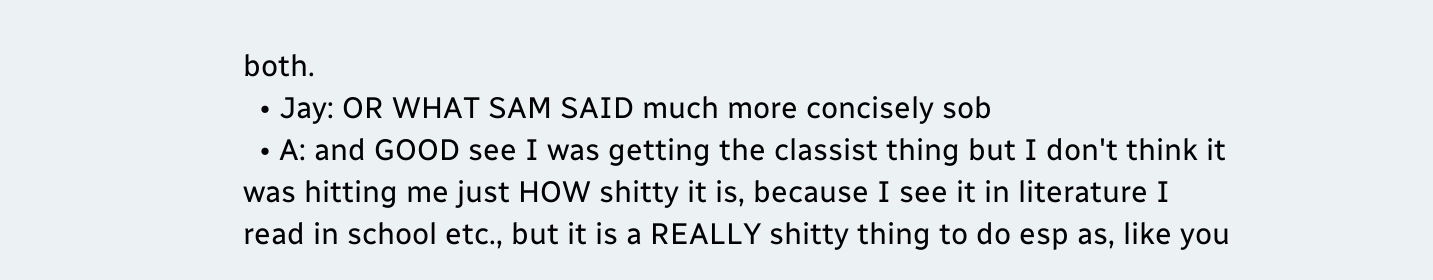both.
  • Jay: OR WHAT SAM SAID much more concisely sob
  • A: and GOOD see I was getting the classist thing but I don't think it was hitting me just HOW shitty it is, because I see it in literature I read in school etc., but it is a REALLY shitty thing to do esp as, like you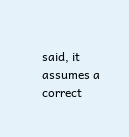said, it assumes a correct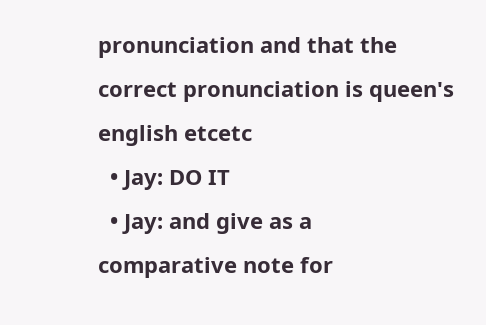pronunciation and that the correct pronunciation is queen's english etcetc
  • Jay: DO IT
  • Jay: and give as a comparative note for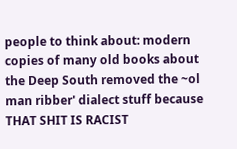people to think about: modern copies of many old books about the Deep South removed the ~ol man ribber' dialect stuff because THAT SHIT IS RACIST